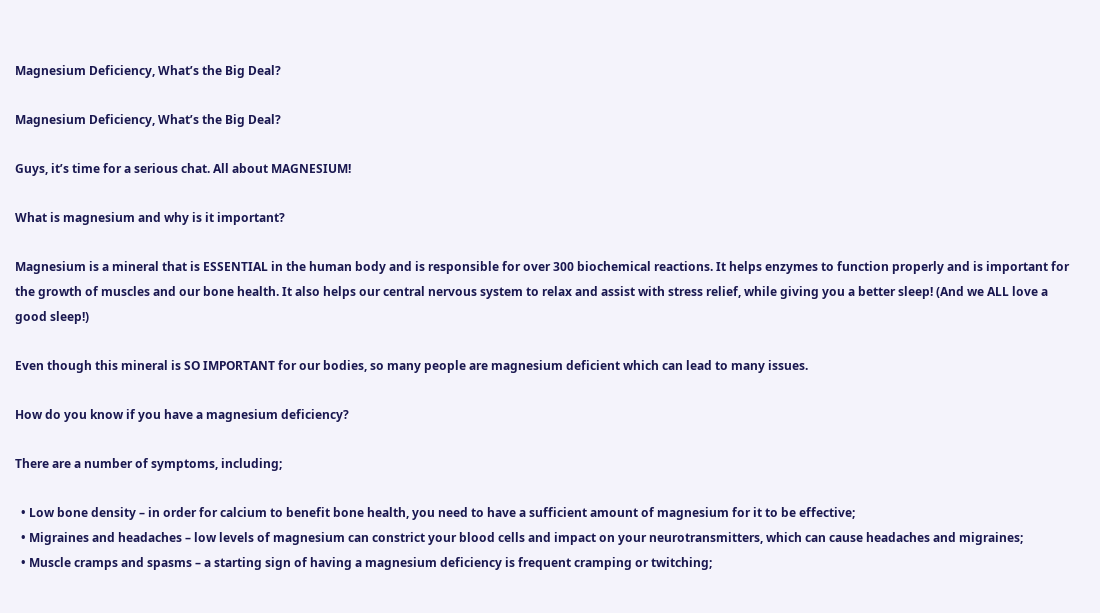Magnesium Deficiency, What’s the Big Deal?

Magnesium Deficiency, What’s the Big Deal?

Guys, it’s time for a serious chat. All about MAGNESIUM!

What is magnesium and why is it important?

Magnesium is a mineral that is ESSENTIAL in the human body and is responsible for over 300 biochemical reactions. It helps enzymes to function properly and is important for the growth of muscles and our bone health. It also helps our central nervous system to relax and assist with stress relief, while giving you a better sleep! (And we ALL love a good sleep!)

Even though this mineral is SO IMPORTANT for our bodies, so many people are magnesium deficient which can lead to many issues.

How do you know if you have a magnesium deficiency?

There are a number of symptoms, including;

  • Low bone density – in order for calcium to benefit bone health, you need to have a sufficient amount of magnesium for it to be effective;
  • Migraines and headaches – low levels of magnesium can constrict your blood cells and impact on your neurotransmitters, which can cause headaches and migraines;
  • Muscle cramps and spasms – a starting sign of having a magnesium deficiency is frequent cramping or twitching;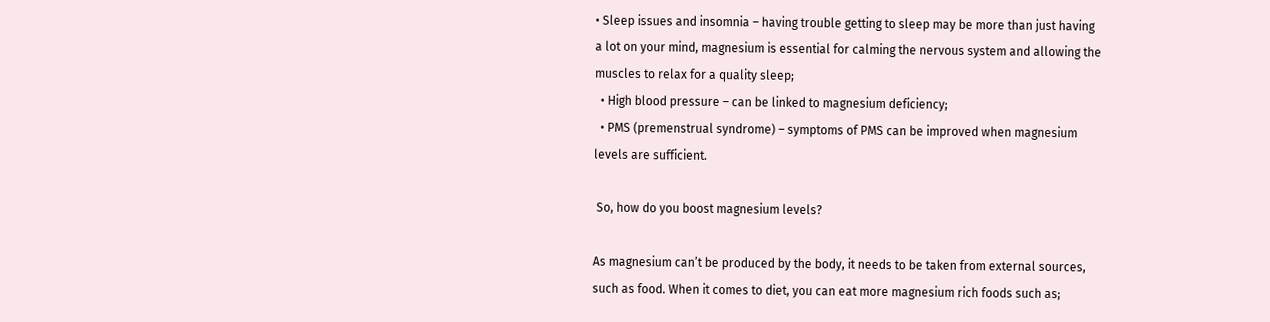• Sleep issues and insomnia – having trouble getting to sleep may be more than just having a lot on your mind, magnesium is essential for calming the nervous system and allowing the muscles to relax for a quality sleep;
  • High blood pressure – can be linked to magnesium deficiency;
  • PMS (premenstrual syndrome) – symptoms of PMS can be improved when magnesium levels are sufficient.

 So, how do you boost magnesium levels?

As magnesium can’t be produced by the body, it needs to be taken from external sources, such as food. When it comes to diet, you can eat more magnesium rich foods such as;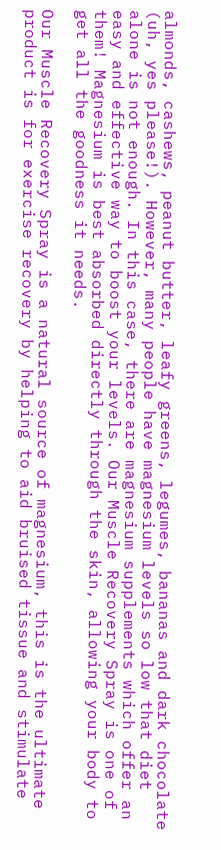almonds, cashews, peanut butter, leafy greens, legumes, bananas and dark chocolate (uh, yes please!). However, many people have magnesium levels so low that diet alone is not enough. In this case, there are magnesium supplements which offer an easy and effective way to boost your levels. Our Muscle Recovery Spray is one of them! Magnesium is best absorbed directly through the skin, allowing your body to get all the goodness it needs.

Our Muscle Recovery Spray is a natural source of magnesium, this is the ultimate product is for exercise recovery by helping to aid bruised tissue and stimulate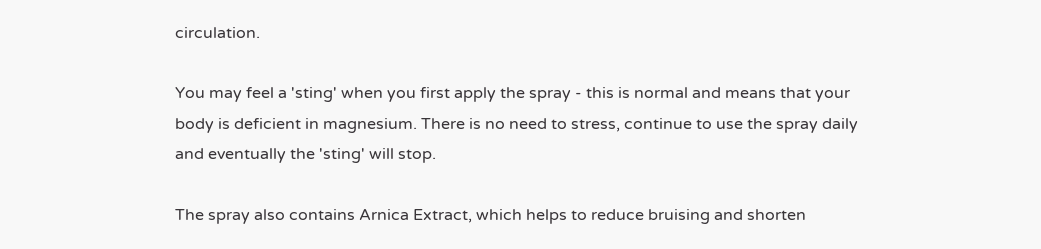circulation.

You may feel a 'sting' when you first apply the spray - this is normal and means that your body is deficient in magnesium. There is no need to stress, continue to use the spray daily and eventually the 'sting' will stop.

The spray also contains Arnica Extract, which helps to reduce bruising and shorten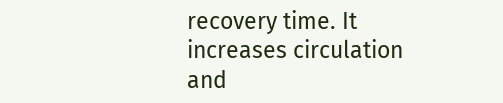recovery time. It increases circulation and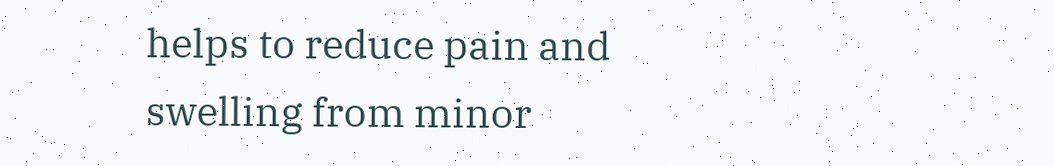helps to reduce pain and swelling from minor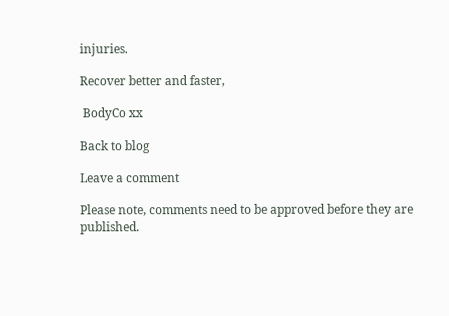injuries.

Recover better and faster,

 BodyCo xx

Back to blog

Leave a comment

Please note, comments need to be approved before they are published.